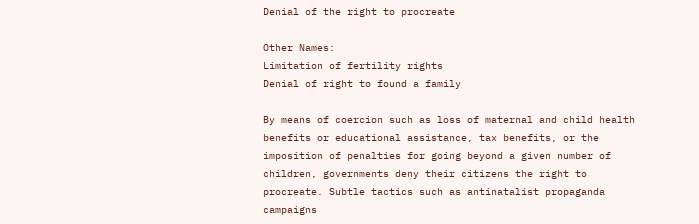Denial of the right to procreate

Other Names:
Limitation of fertility rights
Denial of right to found a family

By means of coercion such as loss of maternal and child health benefits or educational assistance, tax benefits, or the imposition of penalties for going beyond a given number of children, governments deny their citizens the right to procreate. Subtle tactics such as antinatalist propaganda campaigns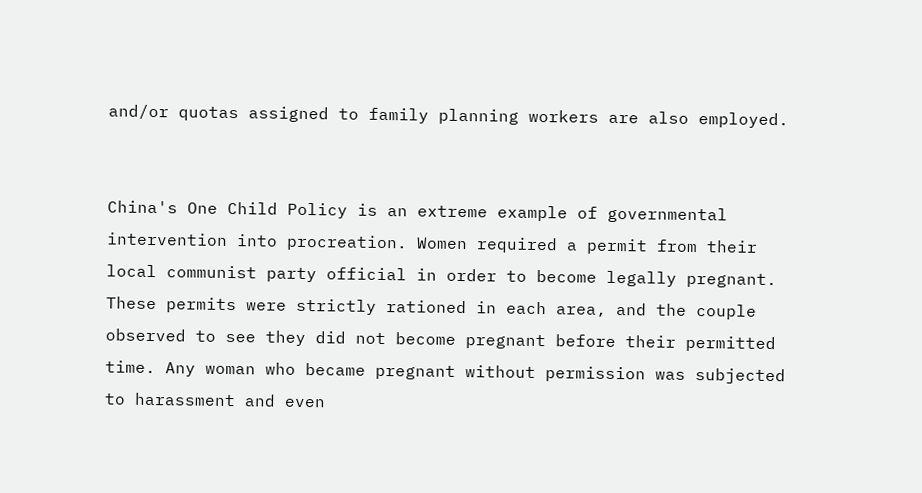and/or quotas assigned to family planning workers are also employed.


China's One Child Policy is an extreme example of governmental intervention into procreation. Women required a permit from their local communist party official in order to become legally pregnant. These permits were strictly rationed in each area, and the couple observed to see they did not become pregnant before their permitted time. Any woman who became pregnant without permission was subjected to harassment and even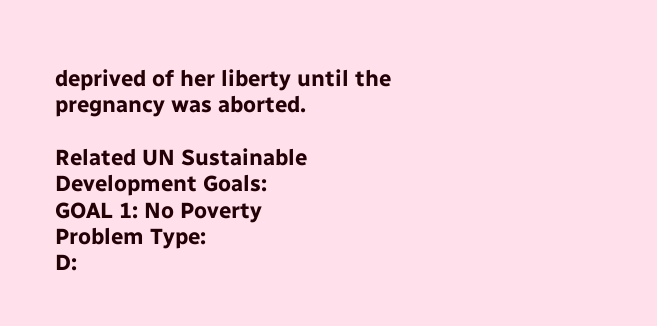deprived of her liberty until the pregnancy was aborted.

Related UN Sustainable Development Goals:
GOAL 1: No Poverty
Problem Type:
D: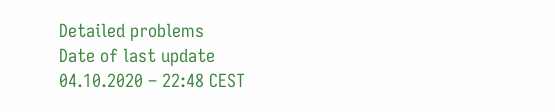Detailed problems
Date of last update
04.10.2020 – 22:48 CEST